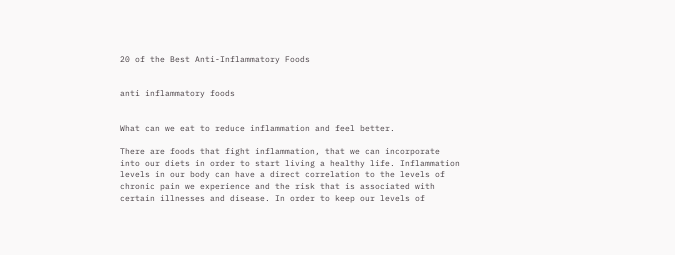20 of the Best Anti-Inflammatory Foods


anti inflammatory foods


What can we eat to reduce inflammation and feel better.

There are foods that fight inflammation, that we can incorporate into our diets in order to start living a healthy life. Inflammation levels in our body can have a direct correlation to the levels of chronic pain we experience and the risk that is associated with certain illnesses and disease. In order to keep our levels of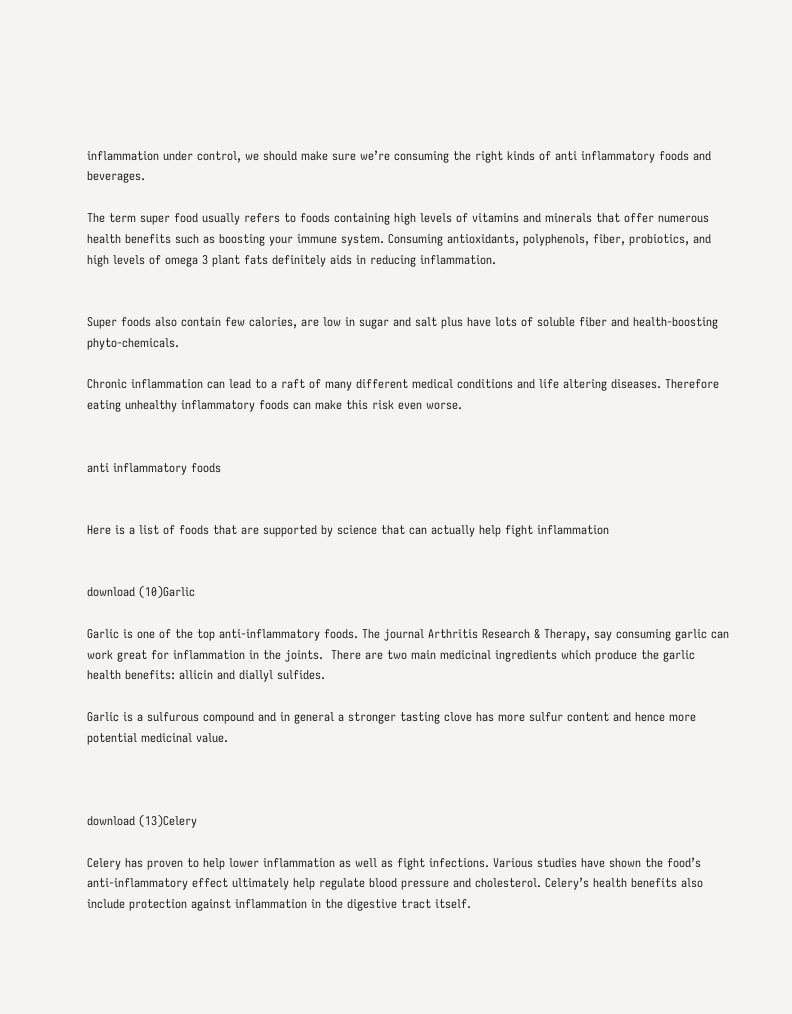inflammation under control, we should make sure we’re consuming the right kinds of anti inflammatory foods and beverages.

The term super food usually refers to foods containing high levels of vitamins and minerals that offer numerous health benefits such as boosting your immune system. Consuming antioxidants, polyphenols, fiber, probiotics, and high levels of omega 3 plant fats definitely aids in reducing inflammation.


Super foods also contain few calories, are low in sugar and salt plus have lots of soluble fiber and health-boosting phyto-chemicals.

Chronic inflammation can lead to a raft of many different medical conditions and life altering diseases. Therefore eating unhealthy inflammatory foods can make this risk even worse.


anti inflammatory foods


Here is a list of foods that are supported by science that can actually help fight inflammation


download (10)Garlic

Garlic is one of the top anti-inflammatory foods. The journal Arthritis Research & Therapy, say consuming garlic can work great for inflammation in the joints.  There are two main medicinal ingredients which produce the garlic health benefits: allicin and diallyl sulfides.

Garlic is a sulfurous compound and in general a stronger tasting clove has more sulfur content and hence more potential medicinal value.



download (13)Celery

Celery has proven to help lower inflammation as well as fight infections. Various studies have shown the food’s anti-inflammatory effect ultimately help regulate blood pressure and cholesterol. Celery’s health benefits also include protection against inflammation in the digestive tract itself.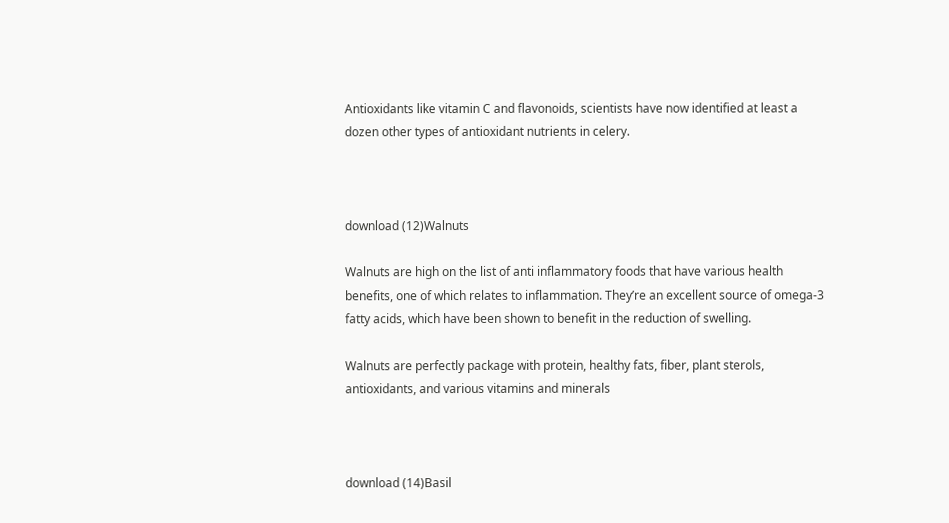Antioxidants like vitamin C and flavonoids, scientists have now identified at least a dozen other types of antioxidant nutrients in celery.



download (12)Walnuts

Walnuts are high on the list of anti inflammatory foods that have various health benefits, one of which relates to inflammation. They’re an excellent source of omega-3 fatty acids, which have been shown to benefit in the reduction of swelling.

Walnuts are perfectly package with protein, healthy fats, fiber, plant sterols, antioxidants, and various vitamins and minerals



download (14)Basil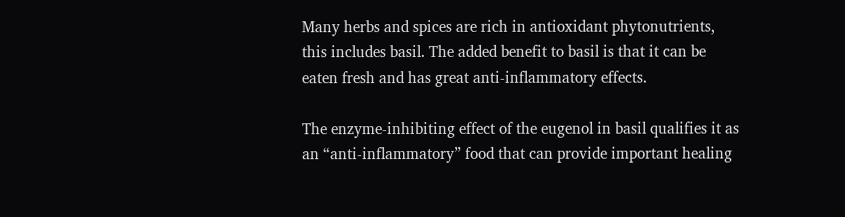Many herbs and spices are rich in antioxidant phytonutrients, this includes basil. The added benefit to basil is that it can be eaten fresh and has great anti-inflammatory effects.

The enzyme-inhibiting effect of the eugenol in basil qualifies it as an “anti-inflammatory” food that can provide important healing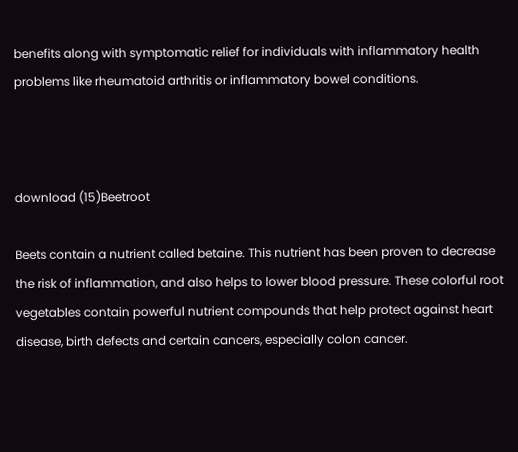benefits along with symptomatic relief for individuals with inflammatory health problems like rheumatoid arthritis or inflammatory bowel conditions.



download (15)Beetroot

Beets contain a nutrient called betaine. This nutrient has been proven to decrease the risk of inflammation, and also helps to lower blood pressure. These colorful root vegetables contain powerful nutrient compounds that help protect against heart disease, birth defects and certain cancers, especially colon cancer.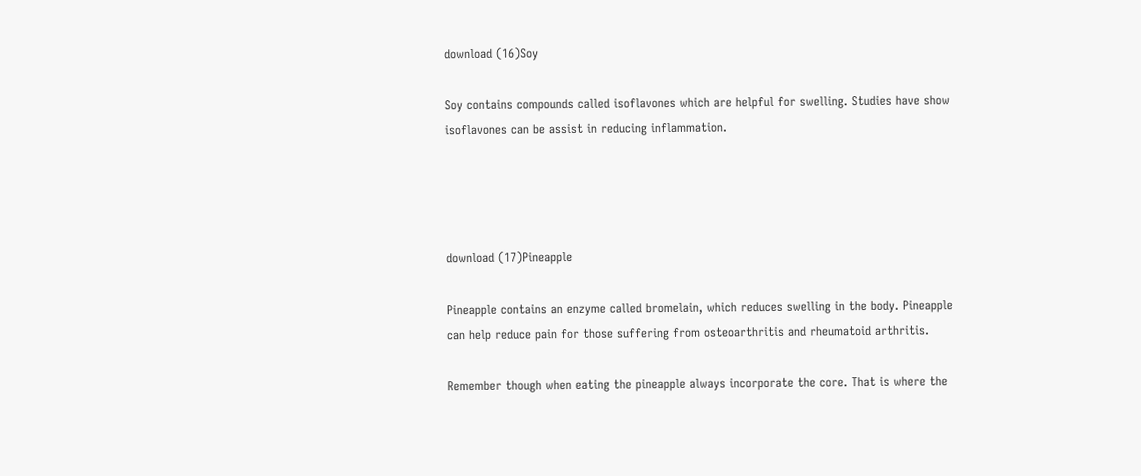download (16)Soy

Soy contains compounds called isoflavones which are helpful for swelling. Studies have show isoflavones can be assist in reducing inflammation.




download (17)Pineapple

Pineapple contains an enzyme called bromelain, which reduces swelling in the body. Pineapple can help reduce pain for those suffering from osteoarthritis and rheumatoid arthritis.

Remember though when eating the pineapple always incorporate the core. That is where the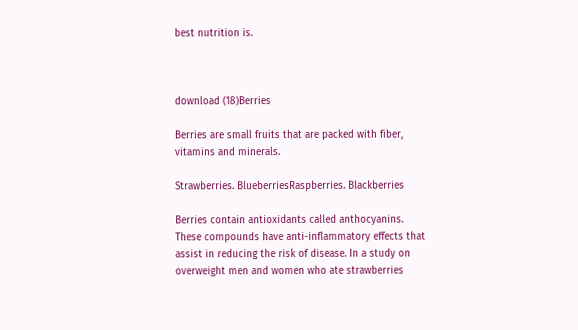best nutrition is.



download (18)Berries

Berries are small fruits that are packed with fiber, vitamins and minerals.

Strawberries. BlueberriesRaspberries. Blackberries

Berries contain antioxidants called anthocyanins. These compounds have anti-inflammatory effects that assist in reducing the risk of disease. In a study on overweight men and women who ate strawberries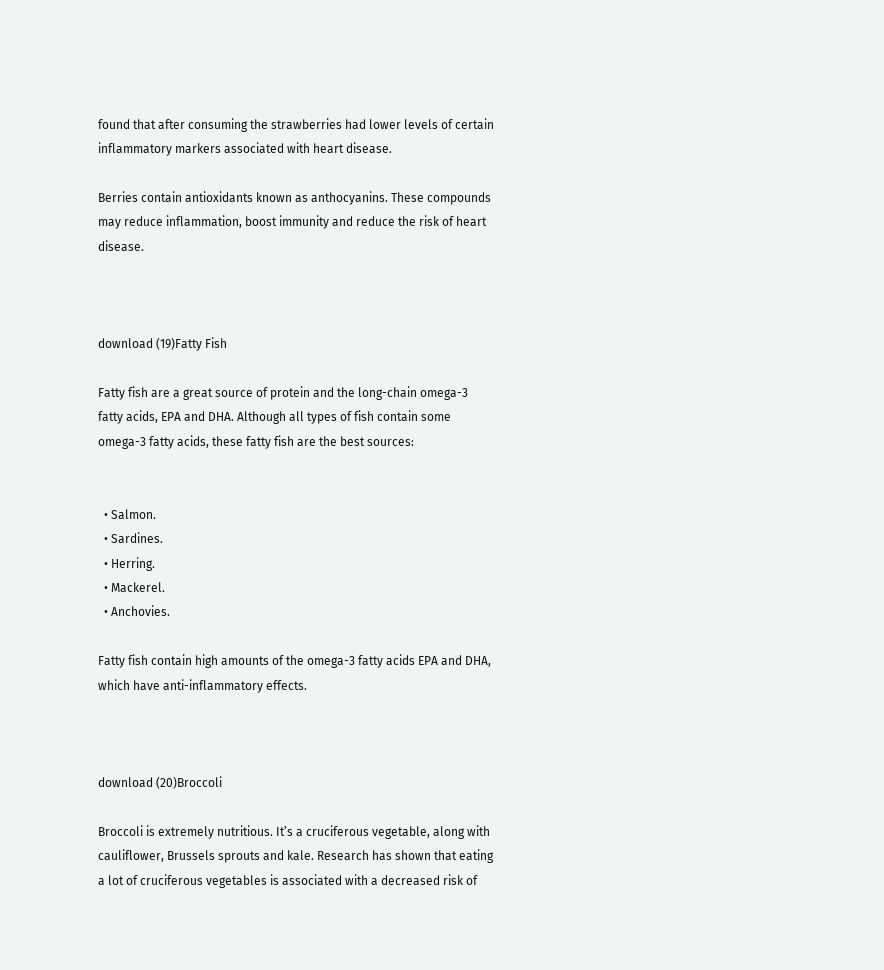found that after consuming the strawberries had lower levels of certain inflammatory markers associated with heart disease.

Berries contain antioxidants known as anthocyanins. These compounds may reduce inflammation, boost immunity and reduce the risk of heart disease.



download (19)Fatty Fish

Fatty fish are a great source of protein and the long-chain omega-3 fatty acids, EPA and DHA. Although all types of fish contain some omega-3 fatty acids, these fatty fish are the best sources:


  • Salmon.
  • Sardines.
  • Herring.
  • Mackerel.
  • Anchovies.

Fatty fish contain high amounts of the omega-3 fatty acids EPA and DHA, which have anti-inflammatory effects.



download (20)Broccoli

Broccoli is extremely nutritious. It’s a cruciferous vegetable, along with cauliflower, Brussels sprouts and kale. Research has shown that eating a lot of cruciferous vegetables is associated with a decreased risk of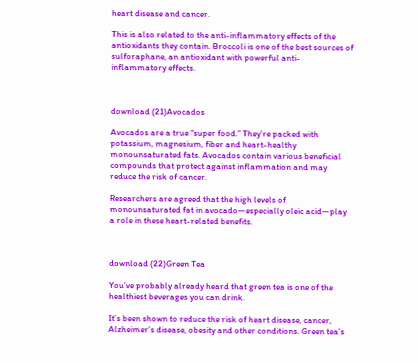heart disease and cancer.

This is also related to the anti-inflammatory effects of the antioxidants they contain. Broccoli is one of the best sources of sulforaphane, an antioxidant with powerful anti-inflammatory effects.



download (21)Avocados

Avocados are a true “super food.” They’re packed with potassium, magnesium, fiber and heart-healthy monounsaturated fats. Avocados contain various beneficial compounds that protect against inflammation and may reduce the risk of cancer.

Researchers are agreed that the high levels of monounsaturated fat in avocado—especially oleic acid—play a role in these heart-related benefits.



download (22)Green Tea

You’ve probably already heard that green tea is one of the healthiest beverages you can drink.

It’s been shown to reduce the risk of heart disease, cancer, Alzheimer’s disease, obesity and other conditions. Green tea’s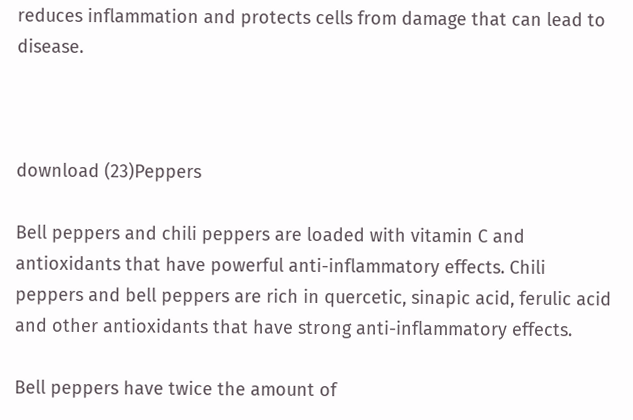reduces inflammation and protects cells from damage that can lead to disease.



download (23)Peppers

Bell peppers and chili peppers are loaded with vitamin C and antioxidants that have powerful anti-inflammatory effects. Chili peppers and bell peppers are rich in quercetic, sinapic acid, ferulic acid and other antioxidants that have strong anti-inflammatory effects.

Bell peppers have twice the amount of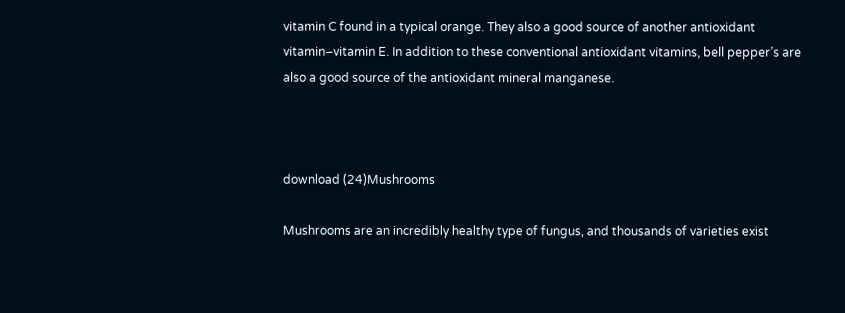vitamin C found in a typical orange. They also a good source of another antioxidant vitamin–vitamin E. In addition to these conventional antioxidant vitamins, bell pepper’s are also a good source of the antioxidant mineral manganese.



download (24)Mushrooms

Mushrooms are an incredibly healthy type of fungus, and thousands of varieties exist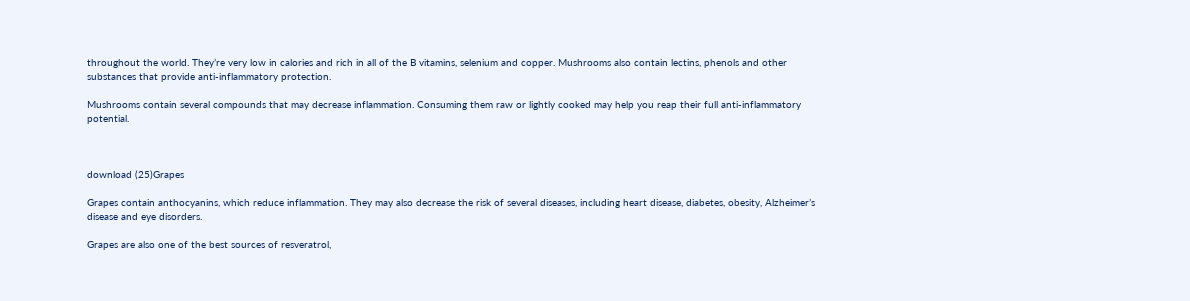throughout the world. They’re very low in calories and rich in all of the B vitamins, selenium and copper. Mushrooms also contain lectins, phenols and other substances that provide anti-inflammatory protection.

Mushrooms contain several compounds that may decrease inflammation. Consuming them raw or lightly cooked may help you reap their full anti-inflammatory potential.



download (25)Grapes

Grapes contain anthocyanins, which reduce inflammation. They may also decrease the risk of several diseases, including heart disease, diabetes, obesity, Alzheimer’s disease and eye disorders.

Grapes are also one of the best sources of resveratrol,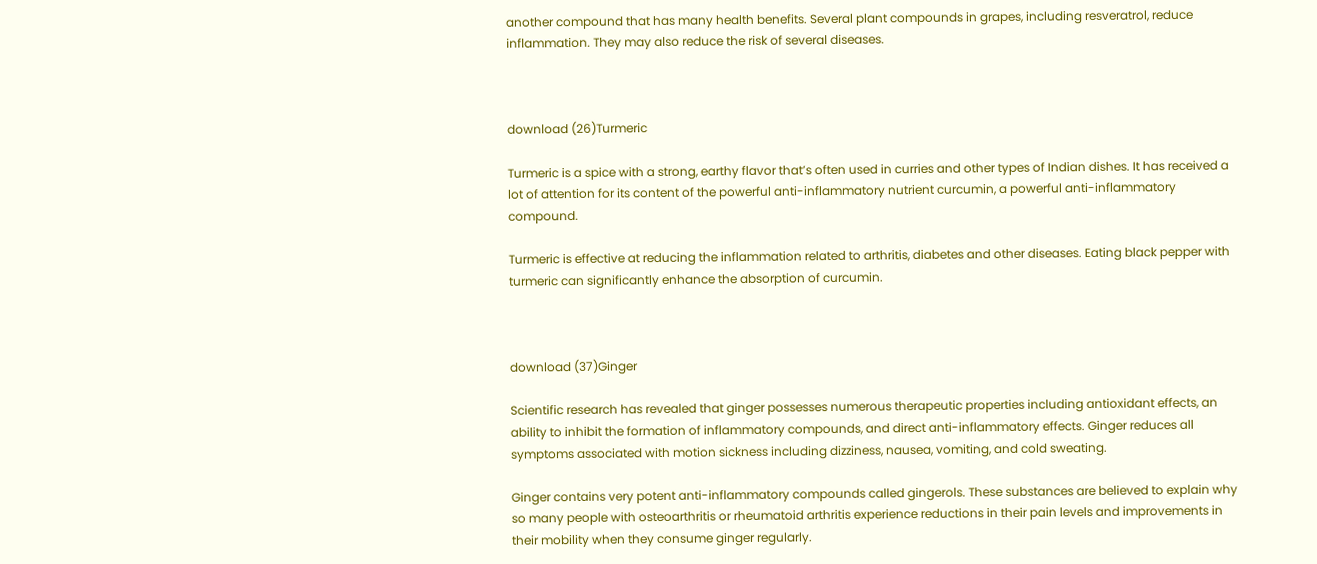another compound that has many health benefits. Several plant compounds in grapes, including resveratrol, reduce inflammation. They may also reduce the risk of several diseases.



download (26)Turmeric

Turmeric is a spice with a strong, earthy flavor that’s often used in curries and other types of Indian dishes. It has received a lot of attention for its content of the powerful anti-inflammatory nutrient curcumin, a powerful anti-inflammatory compound.

Turmeric is effective at reducing the inflammation related to arthritis, diabetes and other diseases. Eating black pepper with turmeric can significantly enhance the absorption of curcumin.



download (37)Ginger

Scientific research has revealed that ginger possesses numerous therapeutic properties including antioxidant effects, an ability to inhibit the formation of inflammatory compounds, and direct anti-inflammatory effects. Ginger reduces all symptoms associated with motion sickness including dizziness, nausea, vomiting, and cold sweating.

Ginger contains very potent anti-inflammatory compounds called gingerols. These substances are believed to explain why so many people with osteoarthritis or rheumatoid arthritis experience reductions in their pain levels and improvements in their mobility when they consume ginger regularly.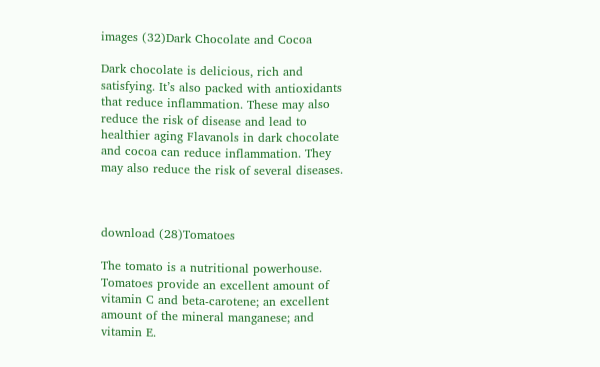images (32)Dark Chocolate and Cocoa

Dark chocolate is delicious, rich and satisfying. It’s also packed with antioxidants that reduce inflammation. These may also reduce the risk of disease and lead to healthier aging Flavanols in dark chocolate and cocoa can reduce inflammation. They may also reduce the risk of several diseases.



download (28)Tomatoes

The tomato is a nutritional powerhouse. Tomatoes provide an excellent amount of vitamin C and beta-carotene; an excellent amount of the mineral manganese; and vitamin E.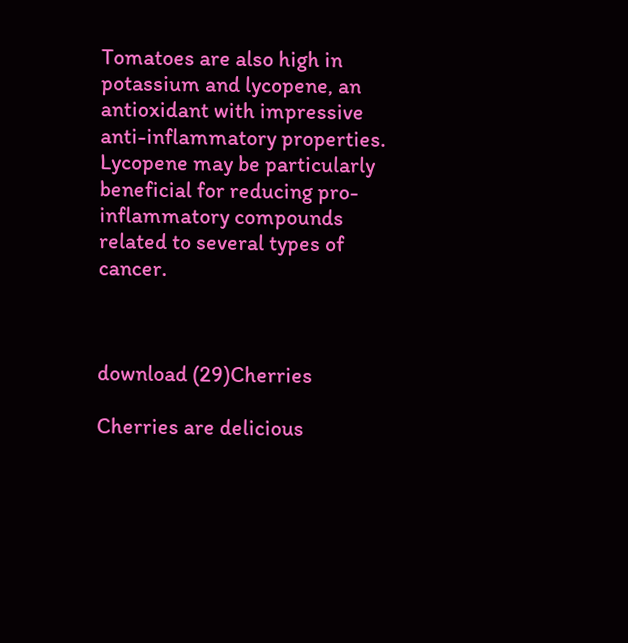Tomatoes are also high in potassium and lycopene, an antioxidant with impressive anti-inflammatory properties. Lycopene may be particularly beneficial for reducing pro-inflammatory compounds related to several types of cancer.



download (29)Cherries

Cherries are delicious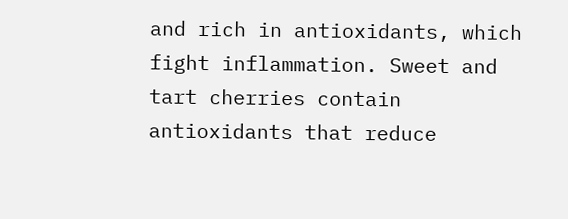and rich in antioxidants, which fight inflammation. Sweet and tart cherries contain antioxidants that reduce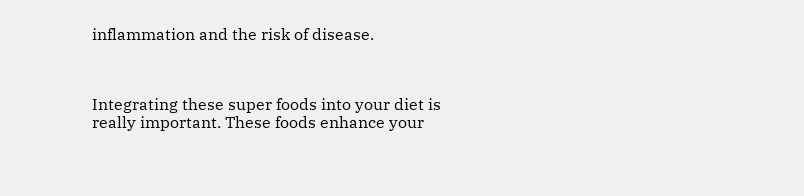inflammation and the risk of disease.



Integrating these super foods into your diet is really important. These foods enhance your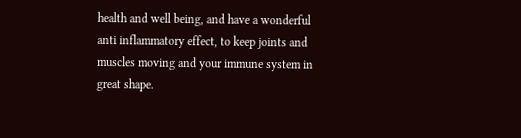health and well being, and have a wonderful anti inflammatory effect, to keep joints and muscles moving and your immune system in great shape.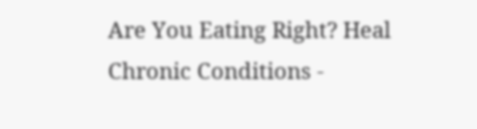Are You Eating Right? Heal Chronic Conditions -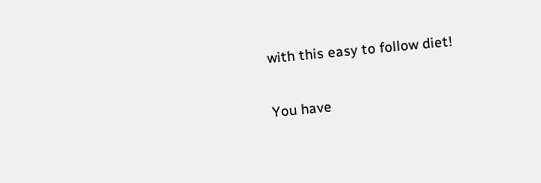with this easy to follow diet!

You have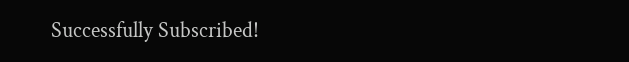Successfully Subscribed!